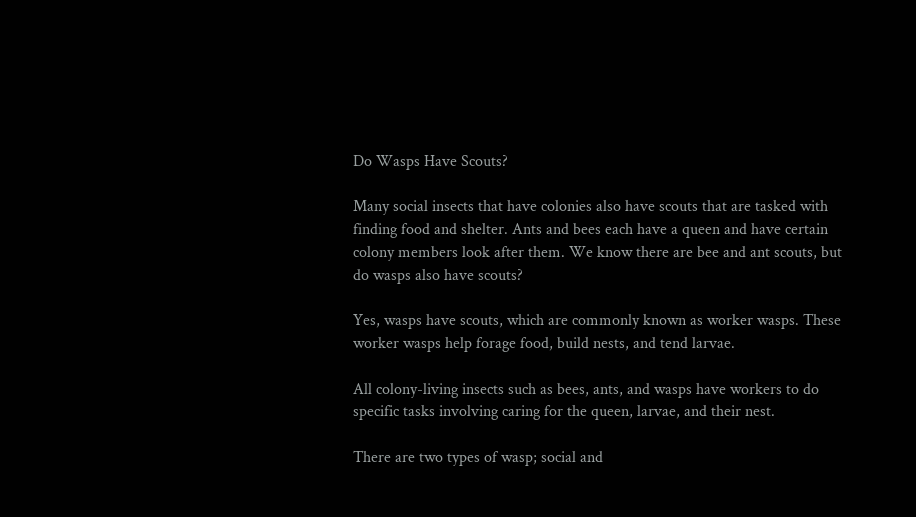Do Wasps Have Scouts?

Many social insects that have colonies also have scouts that are tasked with finding food and shelter. Ants and bees each have a queen and have certain colony members look after them. We know there are bee and ant scouts, but do wasps also have scouts?

Yes, wasps have scouts, which are commonly known as worker wasps. These worker wasps help forage food, build nests, and tend larvae.

All colony-living insects such as bees, ants, and wasps have workers to do specific tasks involving caring for the queen, larvae, and their nest.

There are two types of wasp; social and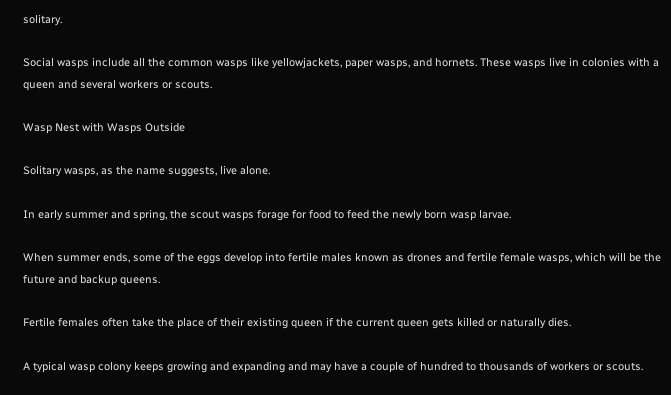solitary.

Social wasps include all the common wasps like yellowjackets, paper wasps, and hornets. These wasps live in colonies with a queen and several workers or scouts.

Wasp Nest with Wasps Outside

Solitary wasps, as the name suggests, live alone.

In early summer and spring, the scout wasps forage for food to feed the newly born wasp larvae.

When summer ends, some of the eggs develop into fertile males known as drones and fertile female wasps, which will be the future and backup queens.

Fertile females often take the place of their existing queen if the current queen gets killed or naturally dies.

A typical wasp colony keeps growing and expanding and may have a couple of hundred to thousands of workers or scouts.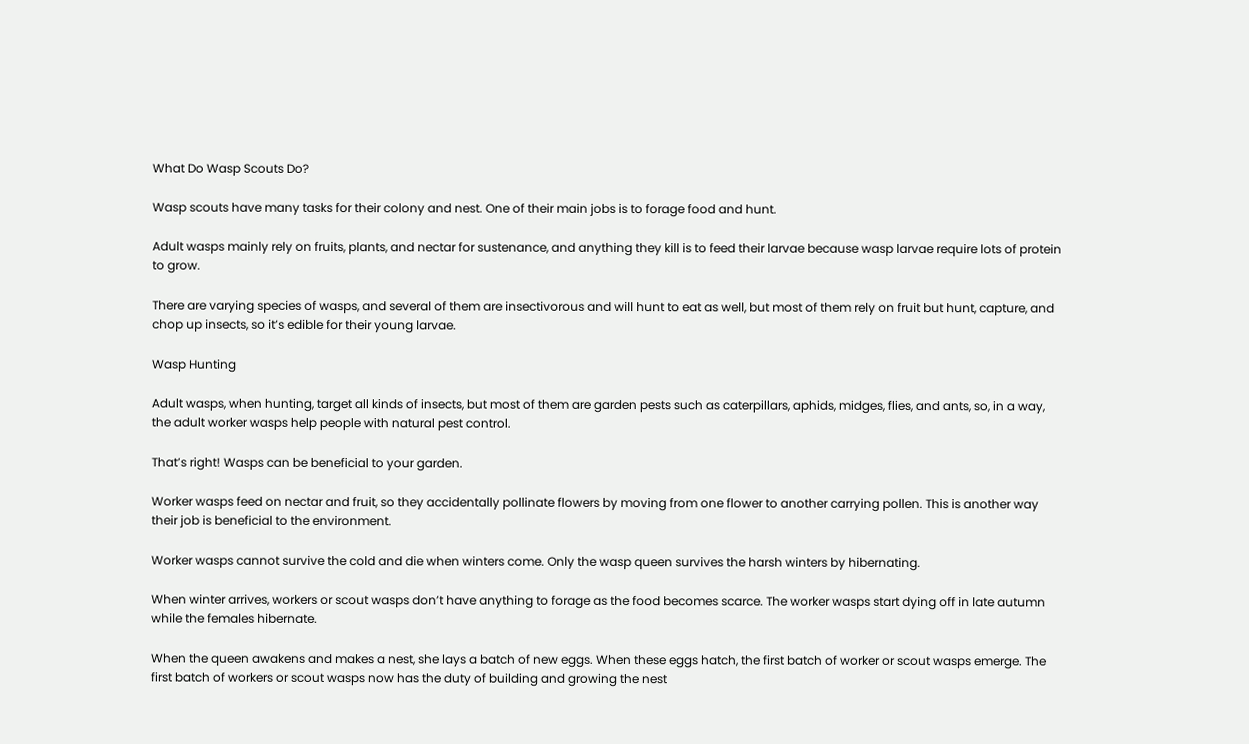What Do Wasp Scouts Do?

Wasp scouts have many tasks for their colony and nest. One of their main jobs is to forage food and hunt.

Adult wasps mainly rely on fruits, plants, and nectar for sustenance, and anything they kill is to feed their larvae because wasp larvae require lots of protein to grow.

There are varying species of wasps, and several of them are insectivorous and will hunt to eat as well, but most of them rely on fruit but hunt, capture, and chop up insects, so it’s edible for their young larvae.

Wasp Hunting

Adult wasps, when hunting, target all kinds of insects, but most of them are garden pests such as caterpillars, aphids, midges, flies, and ants, so, in a way, the adult worker wasps help people with natural pest control.

That’s right! Wasps can be beneficial to your garden.

Worker wasps feed on nectar and fruit, so they accidentally pollinate flowers by moving from one flower to another carrying pollen. This is another way their job is beneficial to the environment.

Worker wasps cannot survive the cold and die when winters come. Only the wasp queen survives the harsh winters by hibernating.

When winter arrives, workers or scout wasps don’t have anything to forage as the food becomes scarce. The worker wasps start dying off in late autumn while the females hibernate.

When the queen awakens and makes a nest, she lays a batch of new eggs. When these eggs hatch, the first batch of worker or scout wasps emerge. The first batch of workers or scout wasps now has the duty of building and growing the nest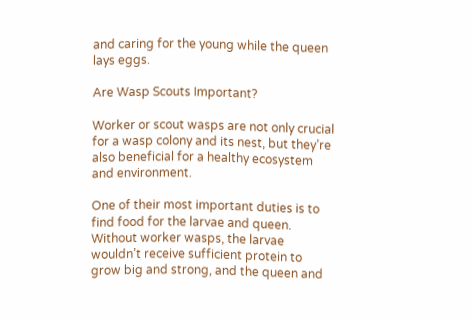and caring for the young while the queen lays eggs.

Are Wasp Scouts Important?

Worker or scout wasps are not only crucial for a wasp colony and its nest, but they’re also beneficial for a healthy ecosystem and environment.

One of their most important duties is to find food for the larvae and queen. Without worker wasps, the larvae wouldn’t receive sufficient protein to grow big and strong, and the queen and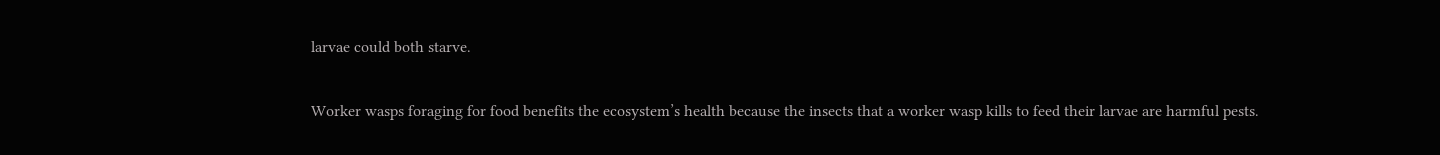larvae could both starve.

Worker wasps foraging for food benefits the ecosystem’s health because the insects that a worker wasp kills to feed their larvae are harmful pests.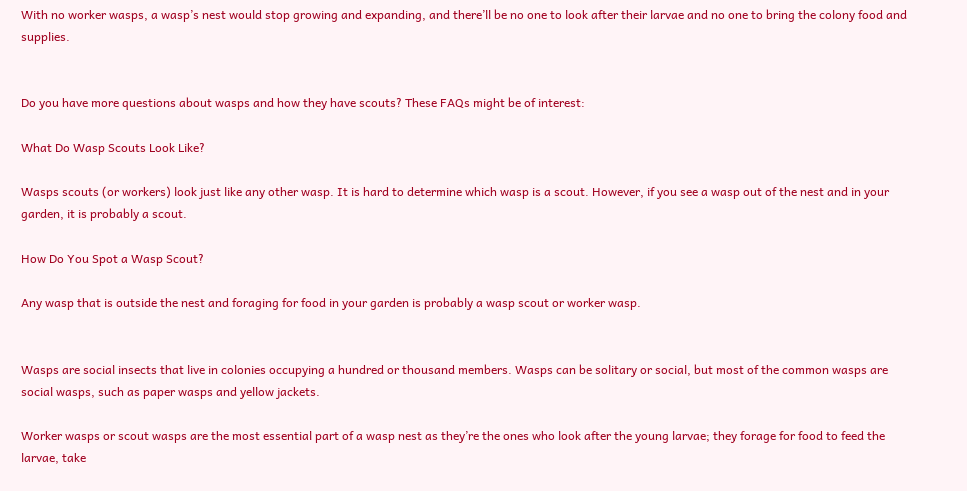With no worker wasps, a wasp’s nest would stop growing and expanding, and there’ll be no one to look after their larvae and no one to bring the colony food and supplies.


Do you have more questions about wasps and how they have scouts? These FAQs might be of interest:

What Do Wasp Scouts Look Like?

Wasps scouts (or workers) look just like any other wasp. It is hard to determine which wasp is a scout. However, if you see a wasp out of the nest and in your garden, it is probably a scout.

How Do You Spot a Wasp Scout?

Any wasp that is outside the nest and foraging for food in your garden is probably a wasp scout or worker wasp.


Wasps are social insects that live in colonies occupying a hundred or thousand members. Wasps can be solitary or social, but most of the common wasps are social wasps, such as paper wasps and yellow jackets.

Worker wasps or scout wasps are the most essential part of a wasp nest as they’re the ones who look after the young larvae; they forage for food to feed the larvae, take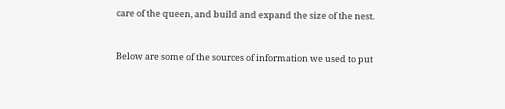care of the queen, and build and expand the size of the nest.


Below are some of the sources of information we used to put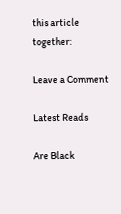this article together:

Leave a Comment

Latest Reads

Are Black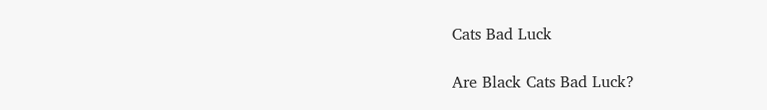Cats Bad Luck

Are Black Cats Bad Luck?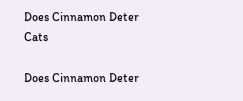Does Cinnamon Deter Cats

Does Cinnamon Deter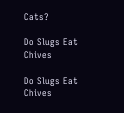Cats?

Do Slugs Eat Chives

Do Slugs Eat Chives